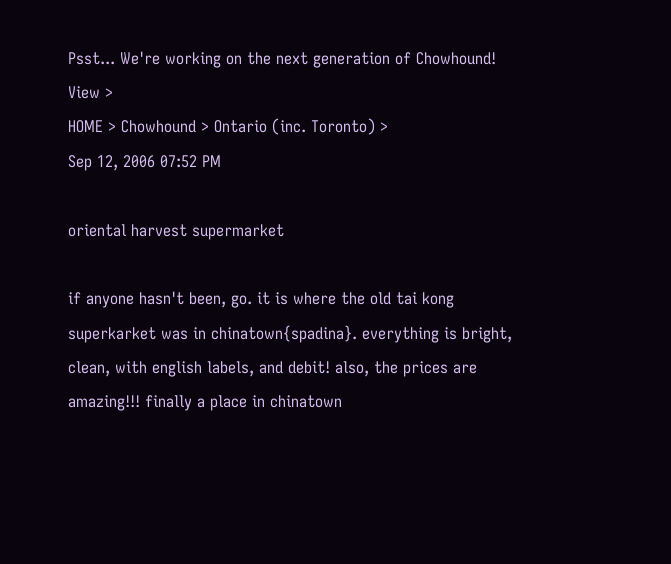Psst... We're working on the next generation of Chowhound! View >
HOME > Chowhound > Ontario (inc. Toronto) >
Sep 12, 2006 07:52 PM

oriental harvest supermarket

if anyone hasn't been, go. it is where the old tai kong superkarket was in chinatown{spadina}. everything is bright, clean, with english labels, and debit! also, the prices are amazing!!! finally a place in chinatown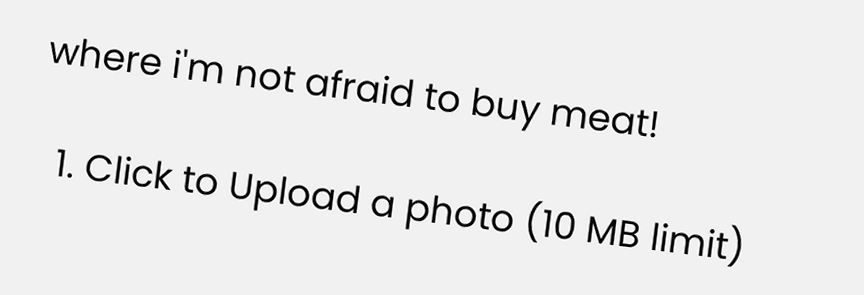where i'm not afraid to buy meat!

  1. Click to Upload a photo (10 MB limit)